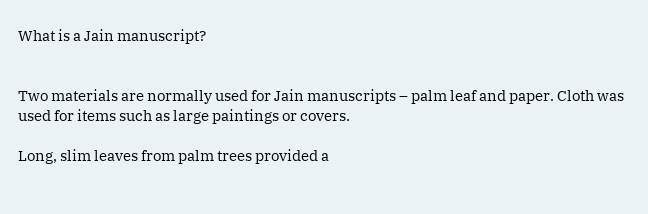What is a Jain manuscript?


Two materials are normally used for Jain manuscripts – palm leaf and paper. Cloth was used for items such as large paintings or covers.

Long, slim leaves from palm trees provided a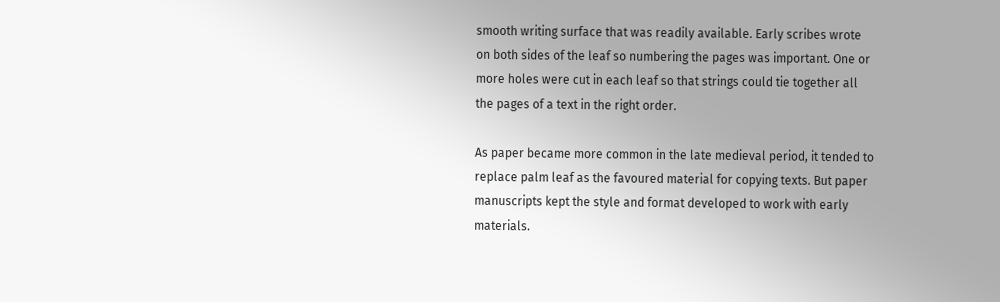smooth writing surface that was readily available. Early scribes wrote on both sides of the leaf so numbering the pages was important. One or more holes were cut in each leaf so that strings could tie together all the pages of a text in the right order.

As paper became more common in the late medieval period, it tended to replace palm leaf as the favoured material for copying texts. But paper manuscripts kept the style and format developed to work with early materials.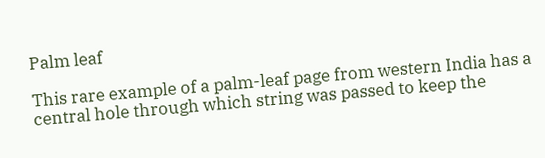Palm leaf

This rare example of a palm-leaf page from western India has a central hole through which string was passed to keep the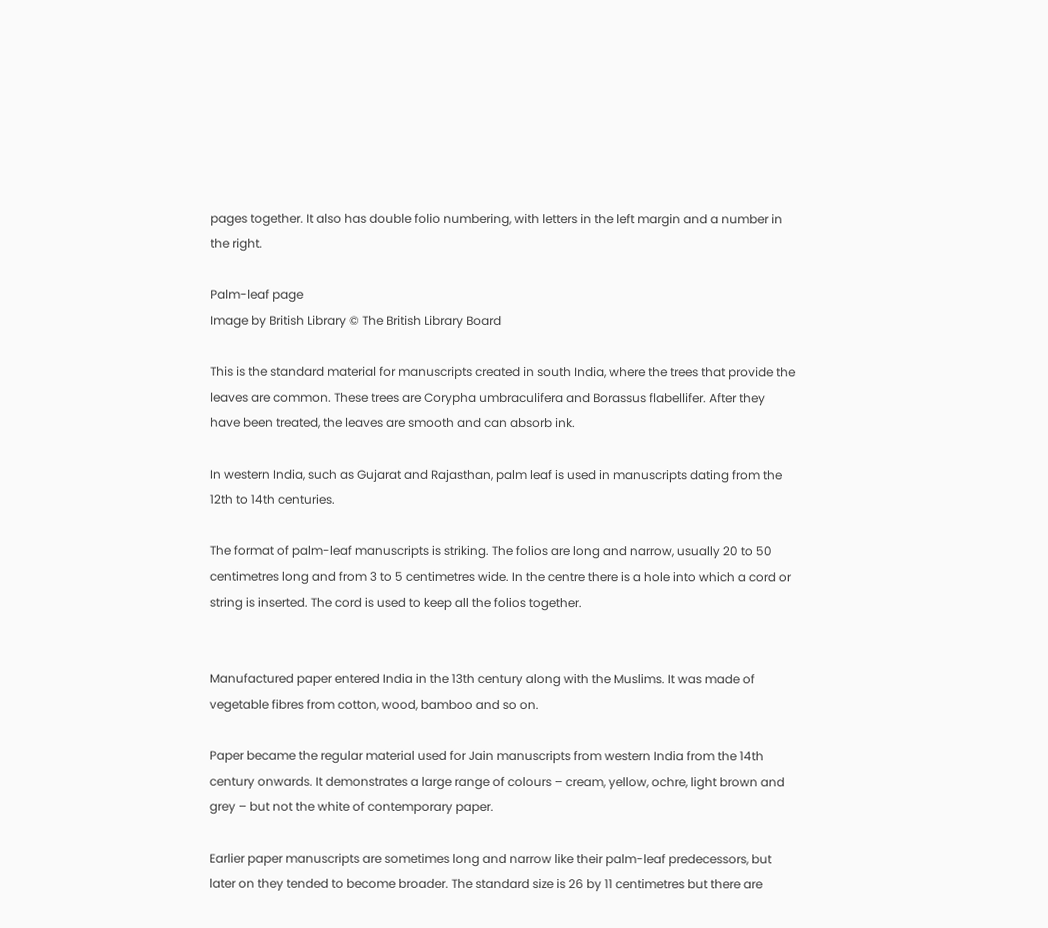pages together. It also has double folio numbering, with letters in the left margin and a number in the right.

Palm-leaf page
Image by British Library © The British Library Board

This is the standard material for manuscripts created in south India, where the trees that provide the leaves are common. These trees are Corypha umbraculifera and Borassus flabellifer. After they have been treated, the leaves are smooth and can absorb ink.

In western India, such as Gujarat and Rajasthan, palm leaf is used in manuscripts dating from the 12th to 14th centuries.

The format of palm-leaf manuscripts is striking. The folios are long and narrow, usually 20 to 50 centimetres long and from 3 to 5 centimetres wide. In the centre there is a hole into which a cord or string is inserted. The cord is used to keep all the folios together.


Manufactured paper entered India in the 13th century along with the Muslims. It was made of vegetable fibres from cotton, wood, bamboo and so on.

Paper became the regular material used for Jain manuscripts from western India from the 14th century onwards. It demonstrates a large range of colours – cream, yellow, ochre, light brown and grey – but not the white of contemporary paper.

Earlier paper manuscripts are sometimes long and narrow like their palm-leaf predecessors, but later on they tended to become broader. The standard size is 26 by 11 centimetres but there are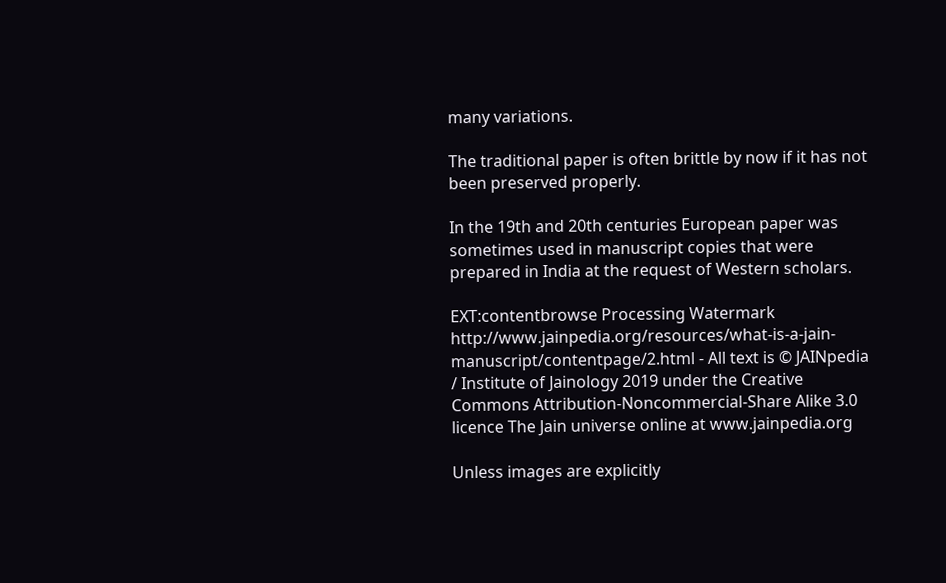many variations.

The traditional paper is often brittle by now if it has not been preserved properly.

In the 19th and 20th centuries European paper was sometimes used in manuscript copies that were prepared in India at the request of Western scholars.

EXT:contentbrowse Processing Watermark
http://www.jainpedia.org/resources/what-is-a-jain-manuscript/contentpage/2.html - All text is © JAINpedia / Institute of Jainology 2019 under the Creative Commons Attribution-Noncommercial-Share Alike 3.0 licence The Jain universe online at www.jainpedia.org

Unless images are explicitly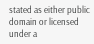stated as either public domain or licensed under a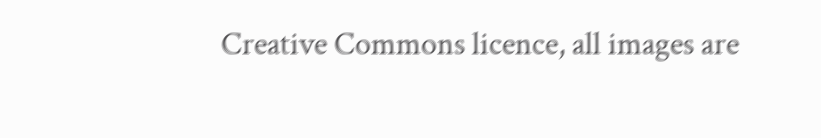Creative Commons licence, all images are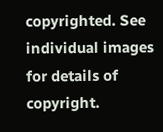copyrighted. See individual images for details of copyright.